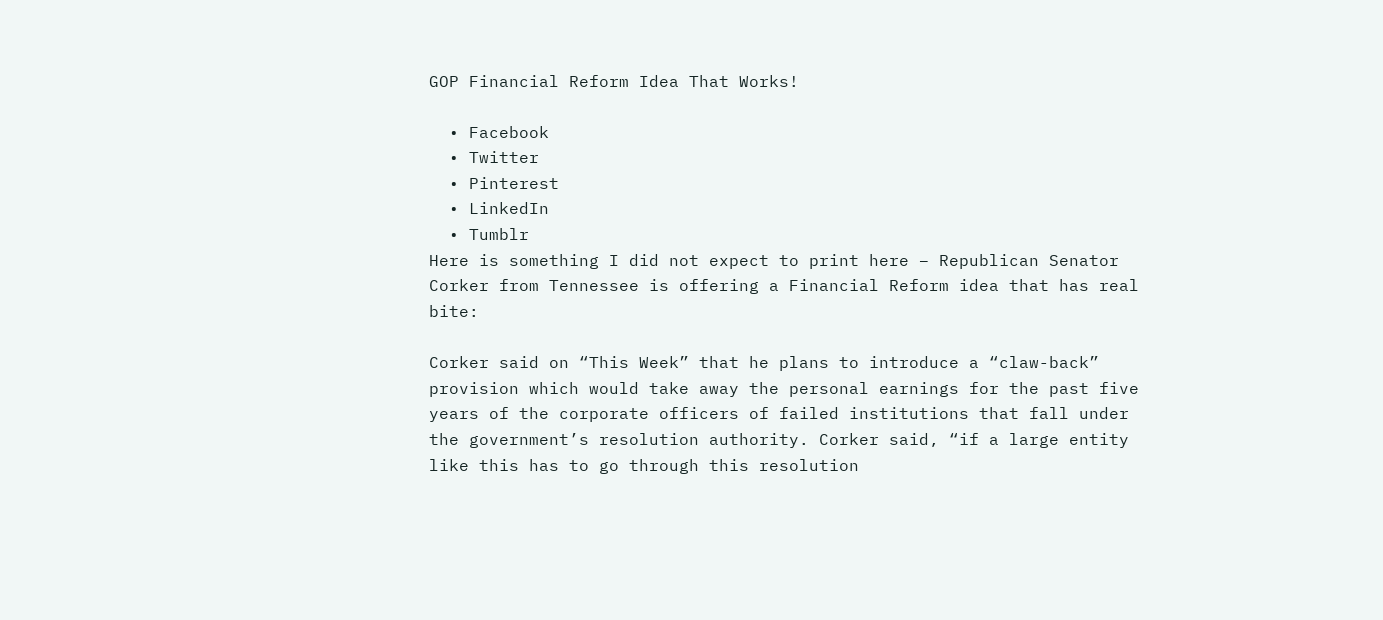GOP Financial Reform Idea That Works!

  • Facebook
  • Twitter
  • Pinterest
  • LinkedIn
  • Tumblr
Here is something I did not expect to print here – Republican Senator Corker from Tennessee is offering a Financial Reform idea that has real bite:

Corker said on “This Week” that he plans to introduce a “claw-back” provision which would take away the personal earnings for the past five years of the corporate officers of failed institutions that fall under the government’s resolution authority. Corker said, “if a large entity like this has to go through this resolution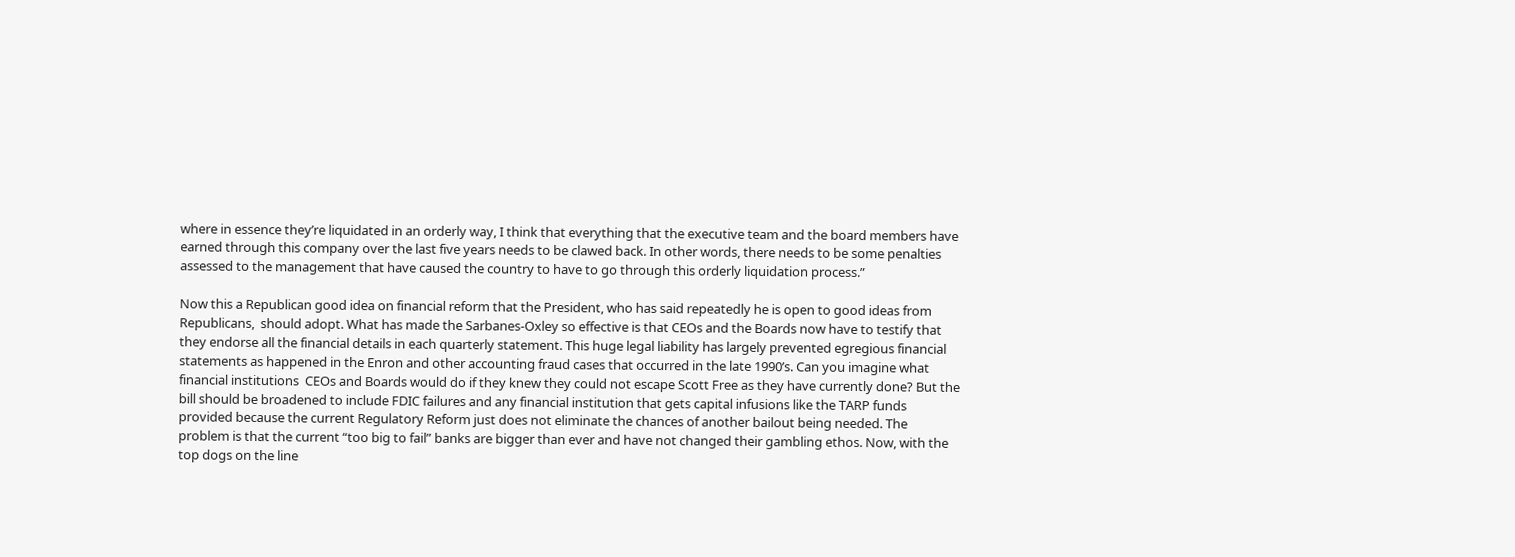where in essence they’re liquidated in an orderly way, I think that everything that the executive team and the board members have earned through this company over the last five years needs to be clawed back. In other words, there needs to be some penalties assessed to the management that have caused the country to have to go through this orderly liquidation process.”

Now this a Republican good idea on financial reform that the President, who has said repeatedly he is open to good ideas from Republicans,  should adopt. What has made the Sarbanes-Oxley so effective is that CEOs and the Boards now have to testify that they endorse all the financial details in each quarterly statement. This huge legal liability has largely prevented egregious financial statements as happened in the Enron and other accounting fraud cases that occurred in the late 1990’s. Can you imagine what financial institutions  CEOs and Boards would do if they knew they could not escape Scott Free as they have currently done? But the bill should be broadened to include FDIC failures and any financial institution that gets capital infusions like the TARP funds provided because the current Regulatory Reform just does not eliminate the chances of another bailout being needed. The problem is that the current “too big to fail” banks are bigger than ever and have not changed their gambling ethos. Now, with the top dogs on the line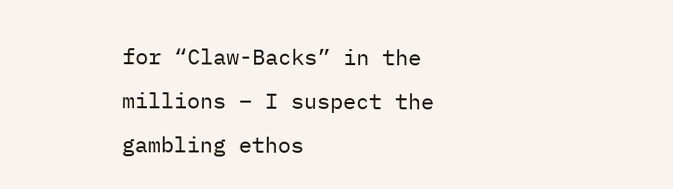for “Claw-Backs” in the millions – I suspect the gambling ethos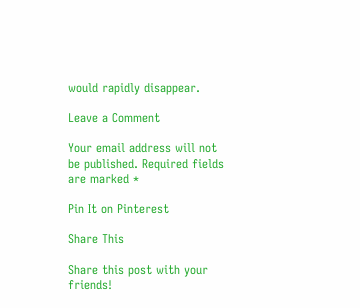would rapidly disappear.

Leave a Comment

Your email address will not be published. Required fields are marked *

Pin It on Pinterest

Share This

Share this post with your friends!